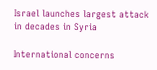Israel launches largest attack in decades in Syria

International concerns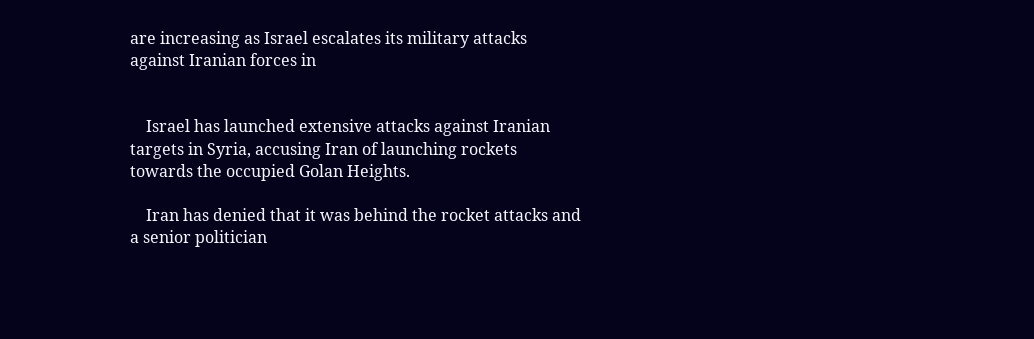are increasing as Israel escalates its military attacks against Iranian forces in


    Israel has launched extensive attacks against Iranian targets in Syria, accusing Iran of launching rockets towards the occupied Golan Heights.

    Iran has denied that it was behind the rocket attacks and a senior politician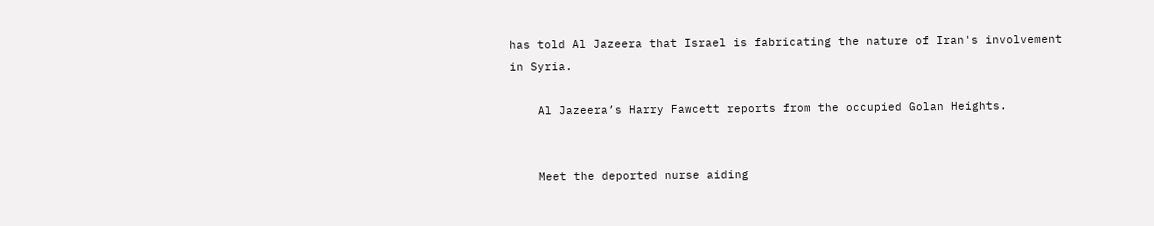has told Al Jazeera that Israel is fabricating the nature of Iran's involvement in Syria.

    Al Jazeera’s Harry Fawcett reports from the occupied Golan Heights.


    Meet the deported nurse aiding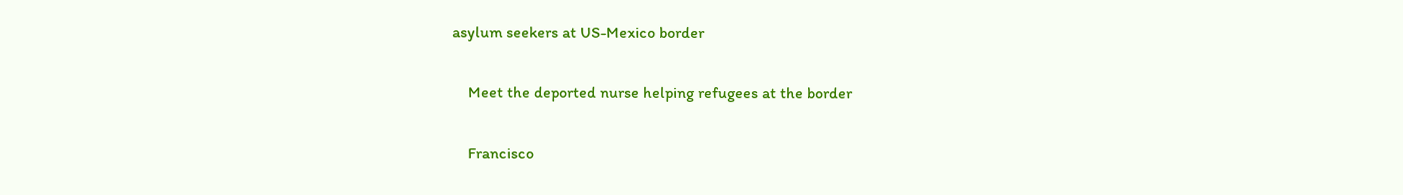asylum seekers at US-Mexico border

    Meet the deported nurse helping refugees at the border

    Francisco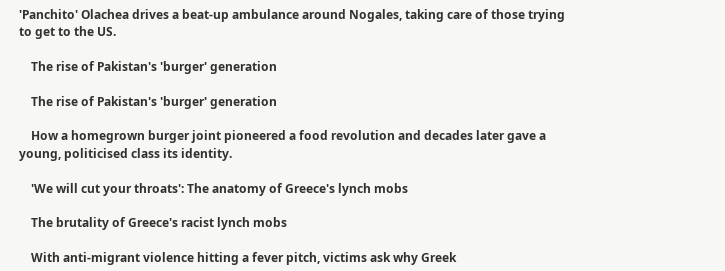'Panchito' Olachea drives a beat-up ambulance around Nogales, taking care of those trying to get to the US.

    The rise of Pakistan's 'burger' generation

    The rise of Pakistan's 'burger' generation

    How a homegrown burger joint pioneered a food revolution and decades later gave a young, politicised class its identity.

    'We will cut your throats': The anatomy of Greece's lynch mobs

    The brutality of Greece's racist lynch mobs

    With anti-migrant violence hitting a fever pitch, victims ask why Greek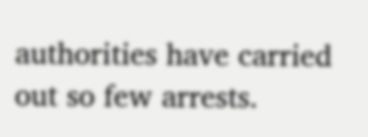authorities have carried out so few arrests.